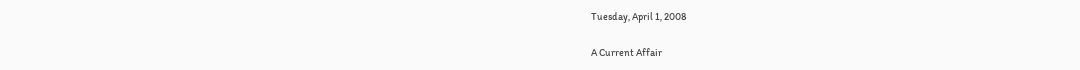Tuesday, April 1, 2008

A Current Affair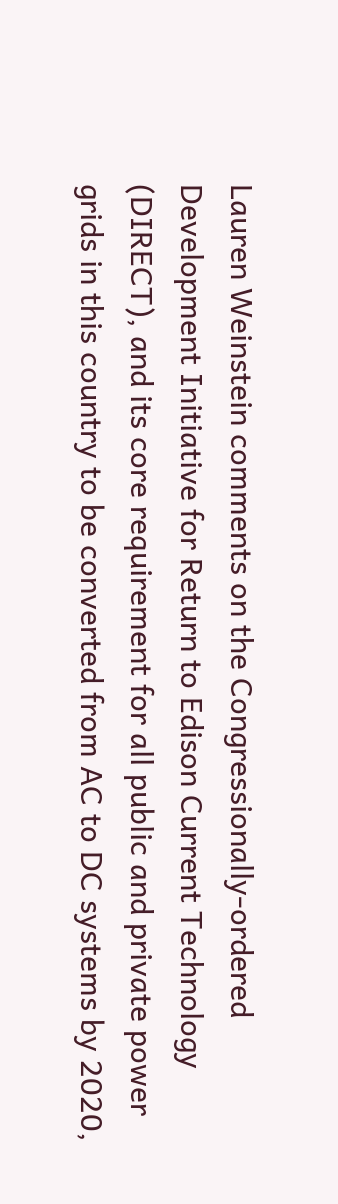Lauren Weinstein comments on the Congressionally-ordered Development Initiative for Return to Edison Current Technology (DIRECT), and its core requirement for all public and private power grids in this country to be converted from AC to DC systems by 2020,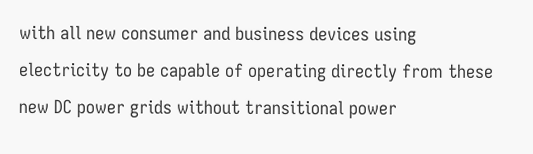with all new consumer and business devices using electricity to be capable of operating directly from these new DC power grids without transitional power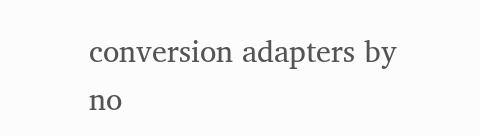conversion adapters by no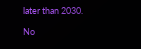later than 2030.

No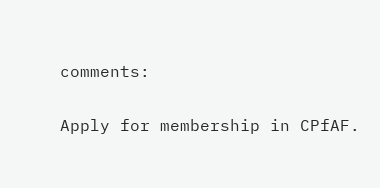comments:

Apply for membership in CPfAF.